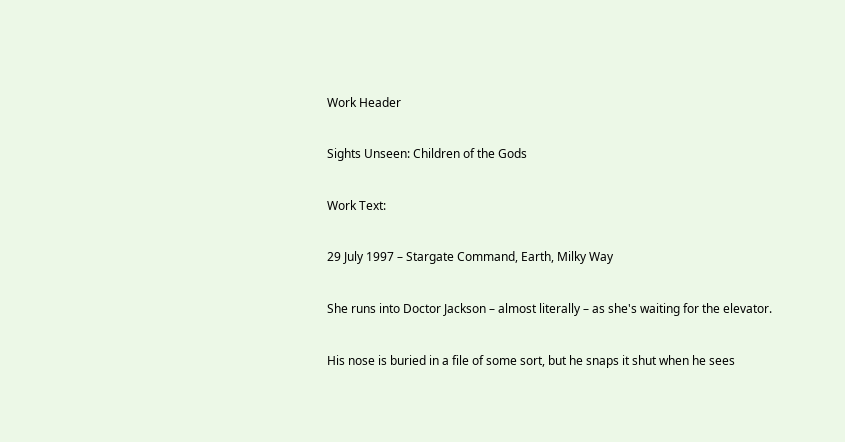Work Header

Sights Unseen: Children of the Gods

Work Text:

29 July 1997 – Stargate Command, Earth, Milky Way

She runs into Doctor Jackson – almost literally – as she's waiting for the elevator.

His nose is buried in a file of some sort, but he snaps it shut when he sees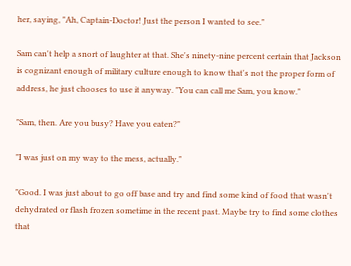her, saying, "Ah, Captain-Doctor! Just the person I wanted to see."

Sam can't help a snort of laughter at that. She's ninety-nine percent certain that Jackson is cognizant enough of military culture enough to know that's not the proper form of address, he just chooses to use it anyway. "You can call me Sam, you know."

"Sam, then. Are you busy? Have you eaten?"

"I was just on my way to the mess, actually."

"Good. I was just about to go off base and try and find some kind of food that wasn't dehydrated or flash frozen sometime in the recent past. Maybe try to find some clothes that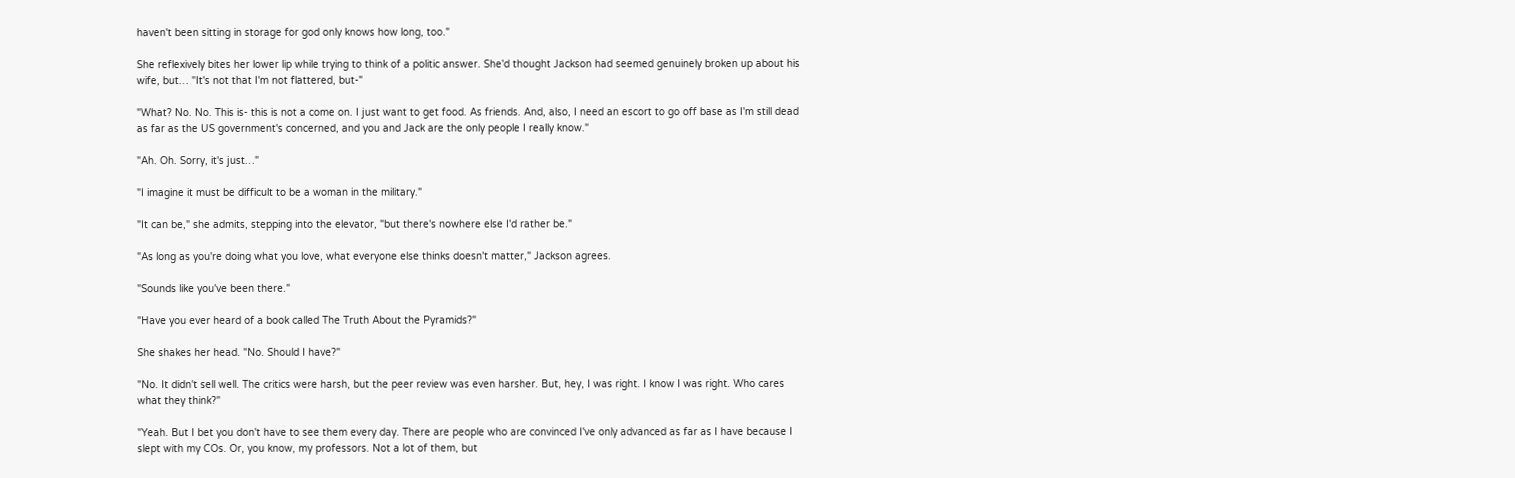haven't been sitting in storage for god only knows how long, too."

She reflexively bites her lower lip while trying to think of a politic answer. She'd thought Jackson had seemed genuinely broken up about his wife, but… "It's not that I'm not flattered, but-"

"What? No. No. This is- this is not a come on. I just want to get food. As friends. And, also, I need an escort to go off base as I'm still dead as far as the US government's concerned, and you and Jack are the only people I really know."

"Ah. Oh. Sorry, it's just…"

"I imagine it must be difficult to be a woman in the military."

"It can be," she admits, stepping into the elevator, "but there's nowhere else I'd rather be."

"As long as you're doing what you love, what everyone else thinks doesn't matter," Jackson agrees.

"Sounds like you've been there."

"Have you ever heard of a book called The Truth About the Pyramids?"

She shakes her head. "No. Should I have?"

"No. It didn't sell well. The critics were harsh, but the peer review was even harsher. But, hey, I was right. I know I was right. Who cares what they think?"

"Yeah. But I bet you don't have to see them every day. There are people who are convinced I've only advanced as far as I have because I slept with my COs. Or, you know, my professors. Not a lot of them, but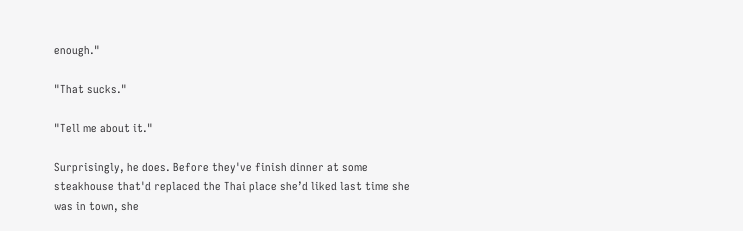enough."

"That sucks."

"Tell me about it."

Surprisingly, he does. Before they've finish dinner at some steakhouse that'd replaced the Thai place she’d liked last time she was in town, she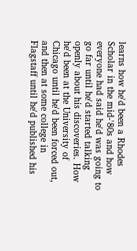learns how he'd been a Rhodes Scholar in the mid-'80s and how everyone had said he'd was going to go far until he'd started talking openly about his discoveries. How he'd been at the University of Chicago until he'd been forced out, and then at some college in Flagstaff until he'd published his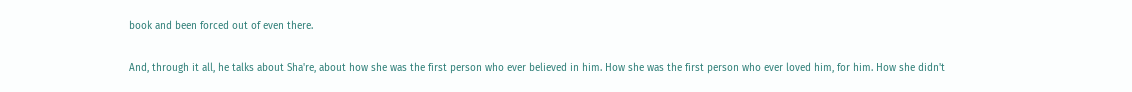book and been forced out of even there.

And, through it all, he talks about Sha're, about how she was the first person who ever believed in him. How she was the first person who ever loved him, for him. How she didn't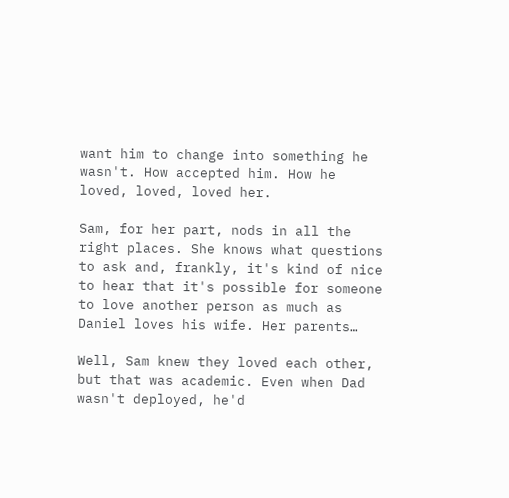want him to change into something he wasn't. How accepted him. How he loved, loved, loved her.

Sam, for her part, nods in all the right places. She knows what questions to ask and, frankly, it's kind of nice to hear that it's possible for someone to love another person as much as Daniel loves his wife. Her parents…

Well, Sam knew they loved each other, but that was academic. Even when Dad wasn't deployed, he'd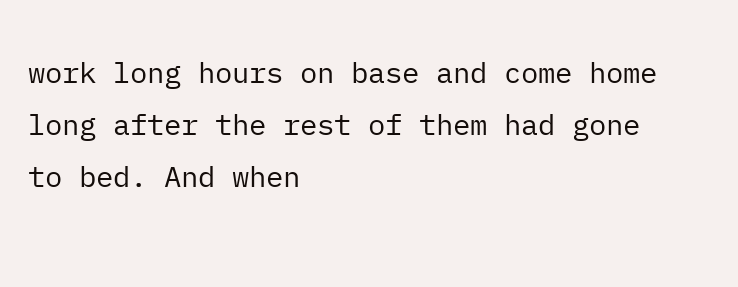work long hours on base and come home long after the rest of them had gone to bed. And when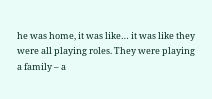he was home, it was like… it was like they were all playing roles. They were playing a family – a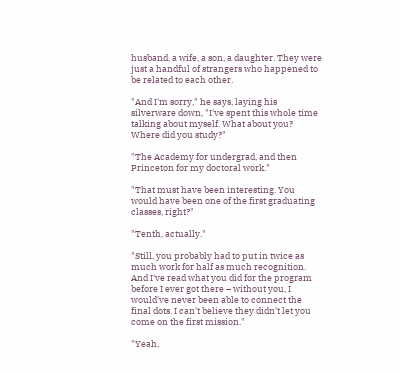husband, a wife, a son, a daughter. They were just a handful of strangers who happened to be related to each other.

"And I'm sorry," he says, laying his silverware down, "I've spent this whole time talking about myself. What about you? Where did you study?"

"The Academy for undergrad, and then Princeton for my doctoral work."

"That must have been interesting. You would have been one of the first graduating classes, right?"

"Tenth, actually."

"Still, you probably had to put in twice as much work for half as much recognition. And I've read what you did for the program before I ever got there – without you, I would've never been able to connect the final dots. I can't believe they didn't let you come on the first mission."

"Yeah,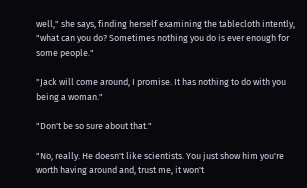well," she says, finding herself examining the tablecloth intently, "what can you do? Sometimes nothing you do is ever enough for some people."

"Jack will come around, I promise. It has nothing to do with you being a woman."

"Don't be so sure about that."

"No, really. He doesn't like scientists. You just show him you're worth having around and, trust me, it won't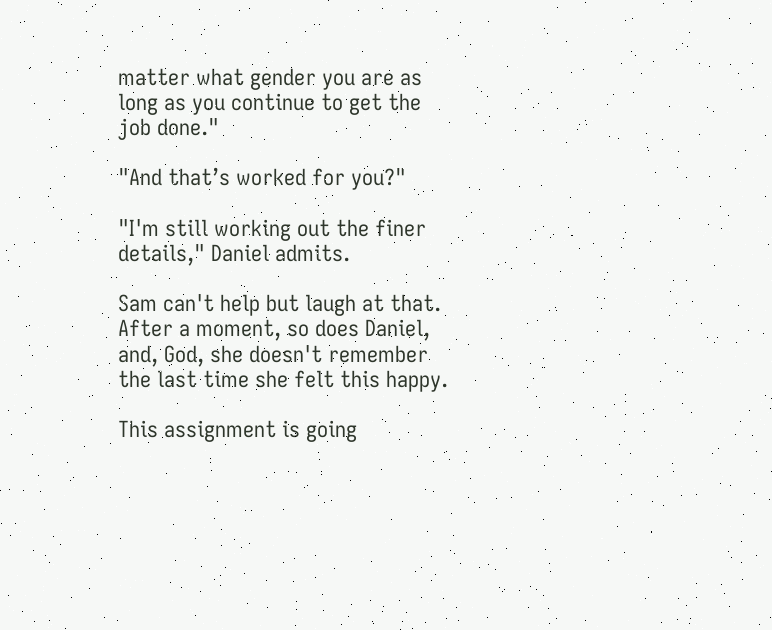matter what gender you are as long as you continue to get the job done."

"And that’s worked for you?"

"I'm still working out the finer details," Daniel admits.

Sam can't help but laugh at that. After a moment, so does Daniel, and, God, she doesn't remember the last time she felt this happy.

This assignment is going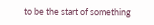to be the start of something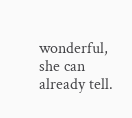wonderful, she can already tell.